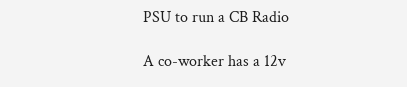PSU to run a CB Radio

A co-worker has a 12v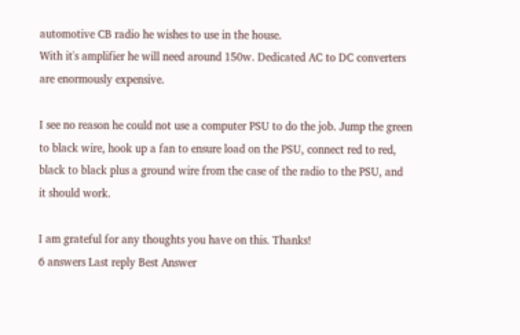automotive CB radio he wishes to use in the house.
With it's amplifier he will need around 150w. Dedicated AC to DC converters are enormously expensive.

I see no reason he could not use a computer PSU to do the job. Jump the green to black wire, hook up a fan to ensure load on the PSU, connect red to red, black to black plus a ground wire from the case of the radio to the PSU, and it should work.

I am grateful for any thoughts you have on this. Thanks!
6 answers Last reply Best Answer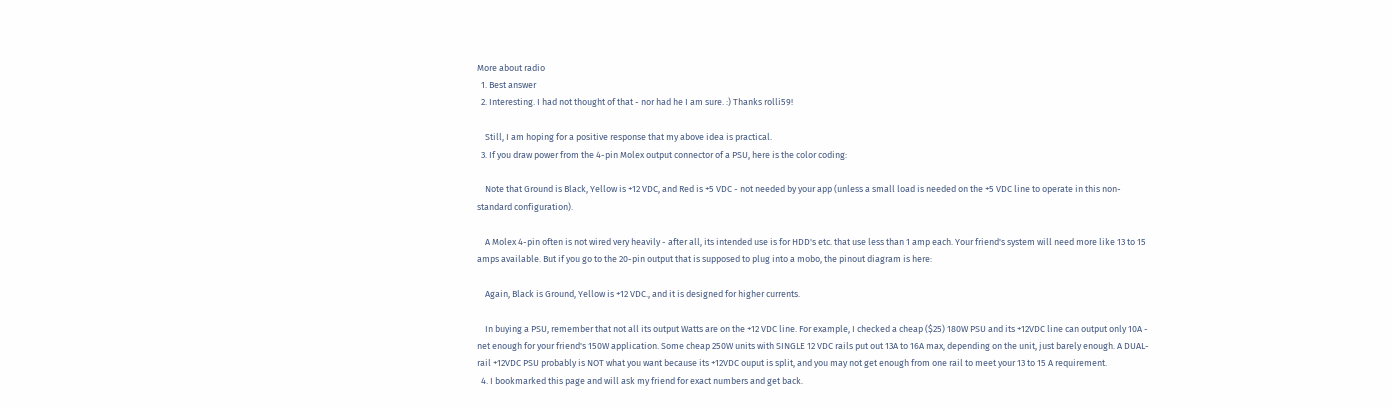More about radio
  1. Best answer
  2. Interesting. I had not thought of that - nor had he I am sure. :) Thanks rolli59!

    Still, I am hoping for a positive response that my above idea is practical.
  3. If you draw power from the 4-pin Molex output connector of a PSU, here is the color coding:

    Note that Ground is Black, Yellow is +12 VDC, and Red is +5 VDC - not needed by your app (unless a small load is needed on the +5 VDC line to operate in this non-standard configuration).

    A Molex 4-pin often is not wired very heavily - after all, its intended use is for HDD's etc. that use less than 1 amp each. Your friend's system will need more like 13 to 15 amps available. But if you go to the 20-pin output that is supposed to plug into a mobo, the pinout diagram is here:

    Again, Black is Ground, Yellow is +12 VDC., and it is designed for higher currents.

    In buying a PSU, remember that not all its output Watts are on the +12 VDC line. For example, I checked a cheap ($25) 180W PSU and its +12VDC line can output only 10A - net enough for your friend's 150W application. Some cheap 250W units with SINGLE 12 VDC rails put out 13A to 16A max, depending on the unit, just barely enough. A DUAL-rail +12VDC PSU probably is NOT what you want because its +12VDC ouput is split, and you may not get enough from one rail to meet your 13 to 15 A requirement.
  4. I bookmarked this page and will ask my friend for exact numbers and get back.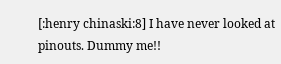[:henry chinaski:8] I have never looked at pinouts. Dummy me!!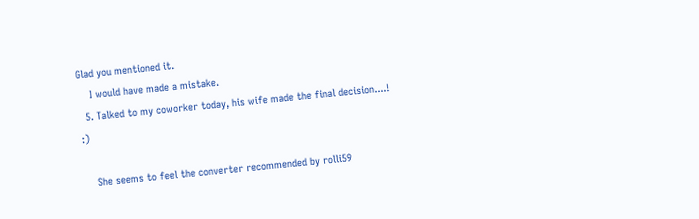Glad you mentioned it.
    I would have made a mistake.
  5. Talked to my coworker today, his wife made the final decision....! :)

    She seems to feel the converter recommended by rolli59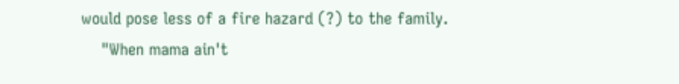would pose less of a fire hazard (?) to the family.
    "When mama ain't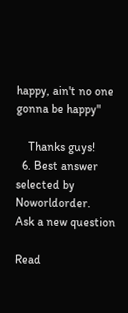happy, ain't no one gonna be happy"

    Thanks guys!
  6. Best answer selected by Noworldorder.
Ask a new question

Read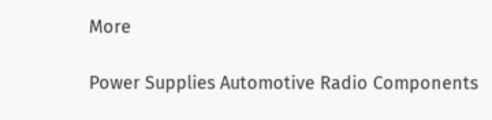More

Power Supplies Automotive Radio Components